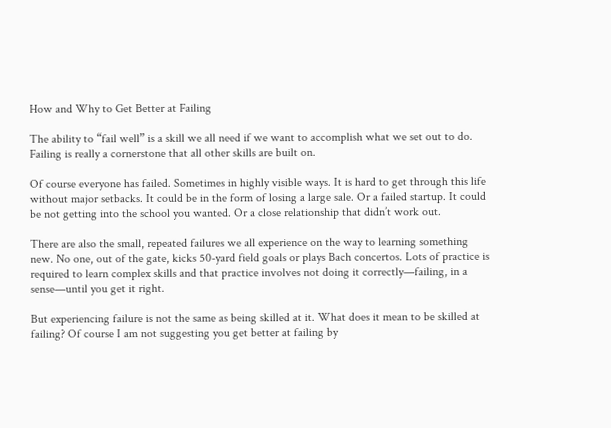How and Why to Get Better at Failing

The ability to “fail well” is a skill we all need if we want to accomplish what we set out to do. Failing is really a cornerstone that all other skills are built on.

Of course everyone has failed. Sometimes in highly visible ways. It is hard to get through this life without major setbacks. It could be in the form of losing a large sale. Or a failed startup. It could be not getting into the school you wanted. Or a close relationship that didn’t work out.

There are also the small, repeated failures we all experience on the way to learning something new. No one, out of the gate, kicks 50-yard field goals or plays Bach concertos. Lots of practice is required to learn complex skills and that practice involves not doing it correctly—failing, in a sense—until you get it right.

But experiencing failure is not the same as being skilled at it. What does it mean to be skilled at failing? Of course I am not suggesting you get better at failing by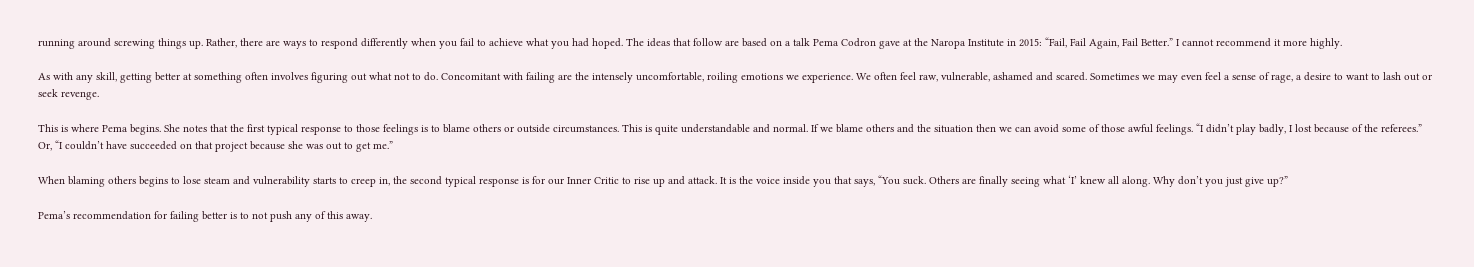running around screwing things up. Rather, there are ways to respond differently when you fail to achieve what you had hoped. The ideas that follow are based on a talk Pema Codron gave at the Naropa Institute in 2015: “Fail, Fail Again, Fail Better.” I cannot recommend it more highly.

As with any skill, getting better at something often involves figuring out what not to do. Concomitant with failing are the intensely uncomfortable, roiling emotions we experience. We often feel raw, vulnerable, ashamed and scared. Sometimes we may even feel a sense of rage, a desire to want to lash out or seek revenge.

This is where Pema begins. She notes that the first typical response to those feelings is to blame others or outside circumstances. This is quite understandable and normal. If we blame others and the situation then we can avoid some of those awful feelings. “I didn’t play badly, I lost because of the referees.” Or, “I couldn’t have succeeded on that project because she was out to get me.”

When blaming others begins to lose steam and vulnerability starts to creep in, the second typical response is for our Inner Critic to rise up and attack. It is the voice inside you that says, “You suck. Others are finally seeing what ‘I’ knew all along. Why don’t you just give up?”

Pema’s recommendation for failing better is to not push any of this away.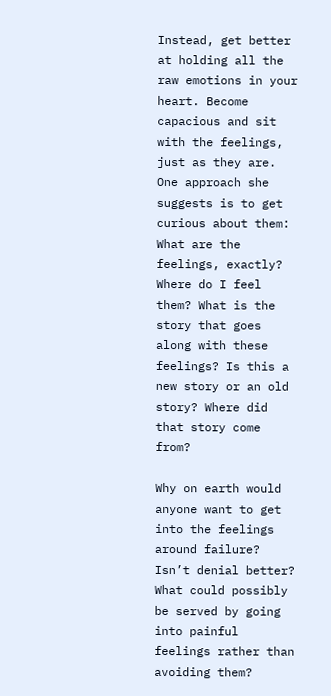Instead, get better at holding all the raw emotions in your heart. Become capacious and sit with the feelings, just as they are. One approach she suggests is to get curious about them: What are the feelings, exactly? Where do I feel them? What is the story that goes along with these feelings? Is this a new story or an old story? Where did that story come from?

Why on earth would anyone want to get into the feelings around failure? Isn’t denial better? What could possibly be served by going into painful feelings rather than avoiding them?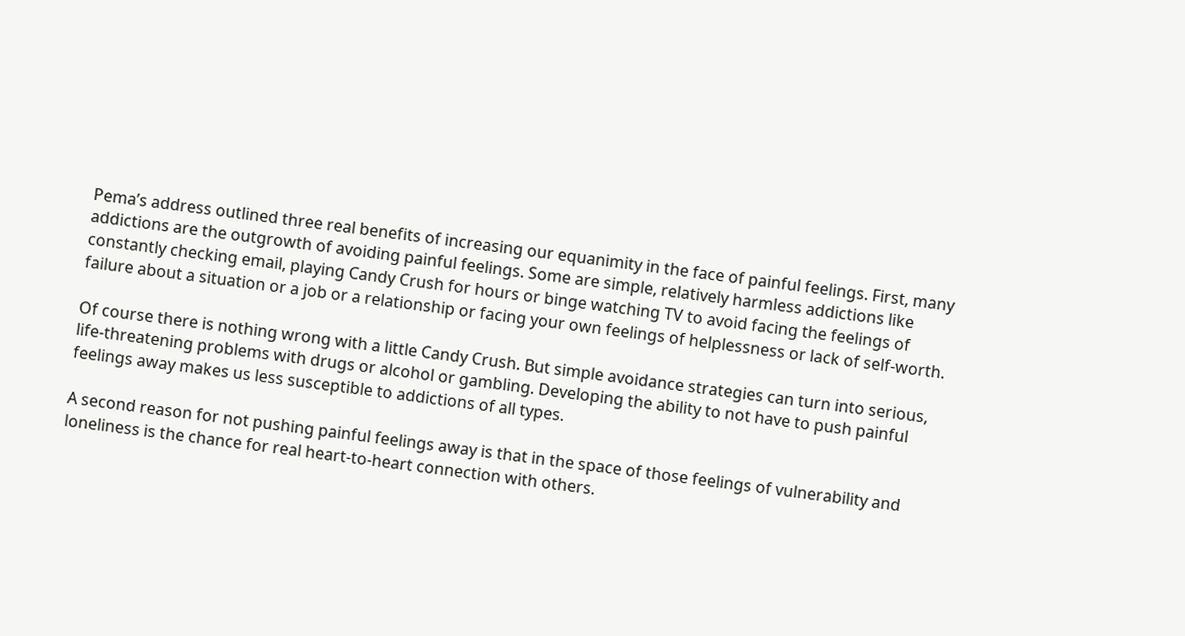Pema’s address outlined three real benefits of increasing our equanimity in the face of painful feelings. First, many addictions are the outgrowth of avoiding painful feelings. Some are simple, relatively harmless addictions like constantly checking email, playing Candy Crush for hours or binge watching TV to avoid facing the feelings of failure about a situation or a job or a relationship or facing your own feelings of helplessness or lack of self-worth.

Of course there is nothing wrong with a little Candy Crush. But simple avoidance strategies can turn into serious, life-threatening problems with drugs or alcohol or gambling. Developing the ability to not have to push painful feelings away makes us less susceptible to addictions of all types.

A second reason for not pushing painful feelings away is that in the space of those feelings of vulnerability and loneliness is the chance for real heart-to-heart connection with others.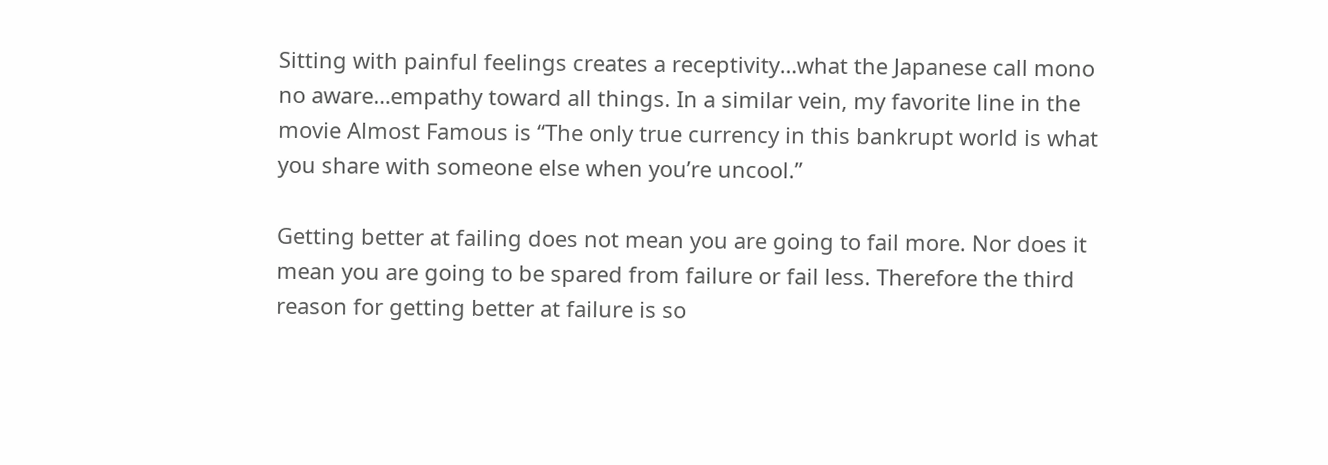Sitting with painful feelings creates a receptivity…what the Japanese call mono no aware…empathy toward all things. In a similar vein, my favorite line in the movie Almost Famous is “The only true currency in this bankrupt world is what you share with someone else when you’re uncool.”

Getting better at failing does not mean you are going to fail more. Nor does it mean you are going to be spared from failure or fail less. Therefore the third reason for getting better at failure is so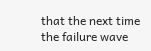that the next time the failure wave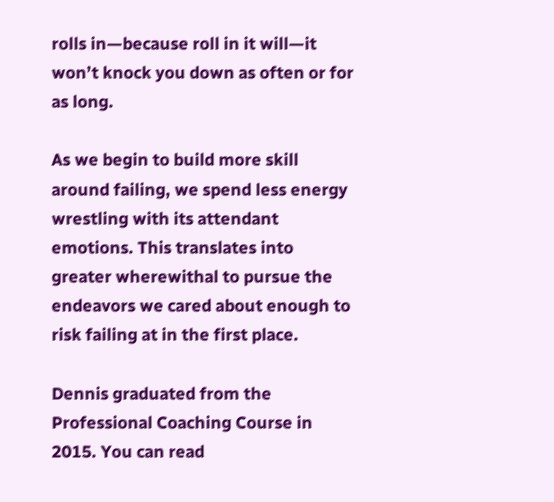rolls in—because roll in it will—it won’t knock you down as often or for as long.

As we begin to build more skill around failing, we spend less energy wrestling with its attendant emotions. This translates into greater wherewithal to pursue the endeavors we cared about enough to risk failing at in the first place.

Dennis graduated from the Professional Coaching Course in 2015. You can read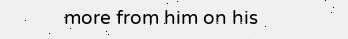more from him on his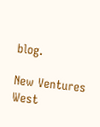blog.

New Ventures West